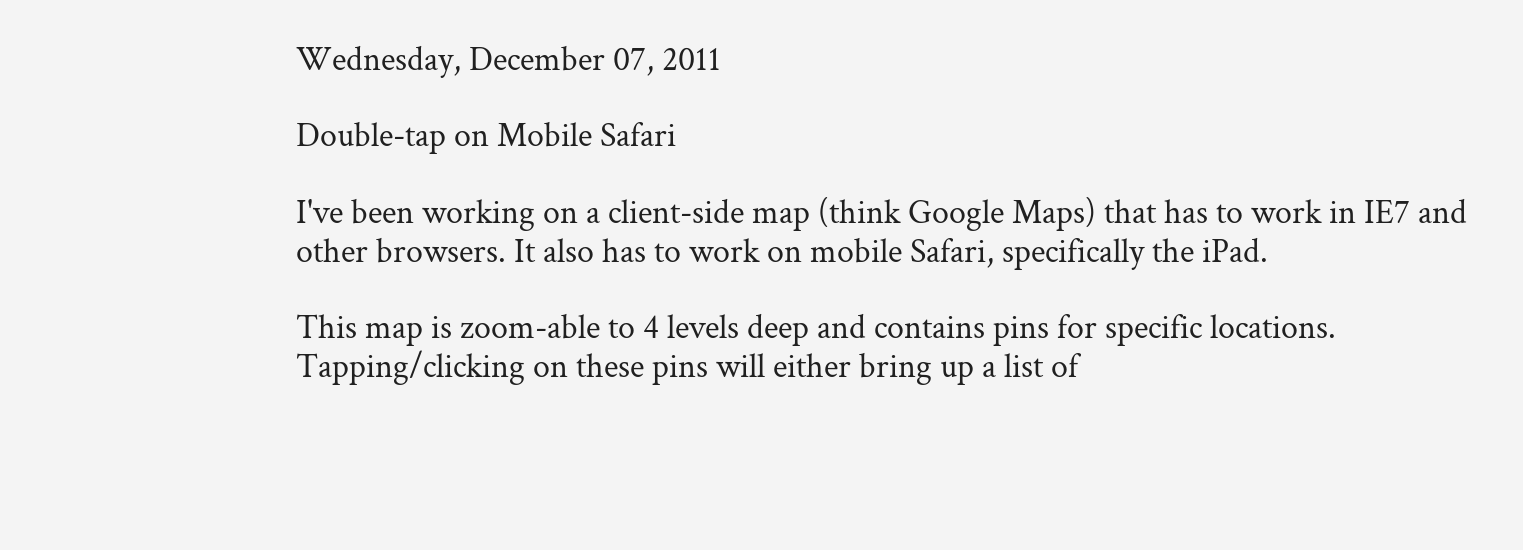Wednesday, December 07, 2011

Double-tap on Mobile Safari

I've been working on a client-side map (think Google Maps) that has to work in IE7 and other browsers. It also has to work on mobile Safari, specifically the iPad.

This map is zoom-able to 4 levels deep and contains pins for specific locations. Tapping/clicking on these pins will either bring up a list of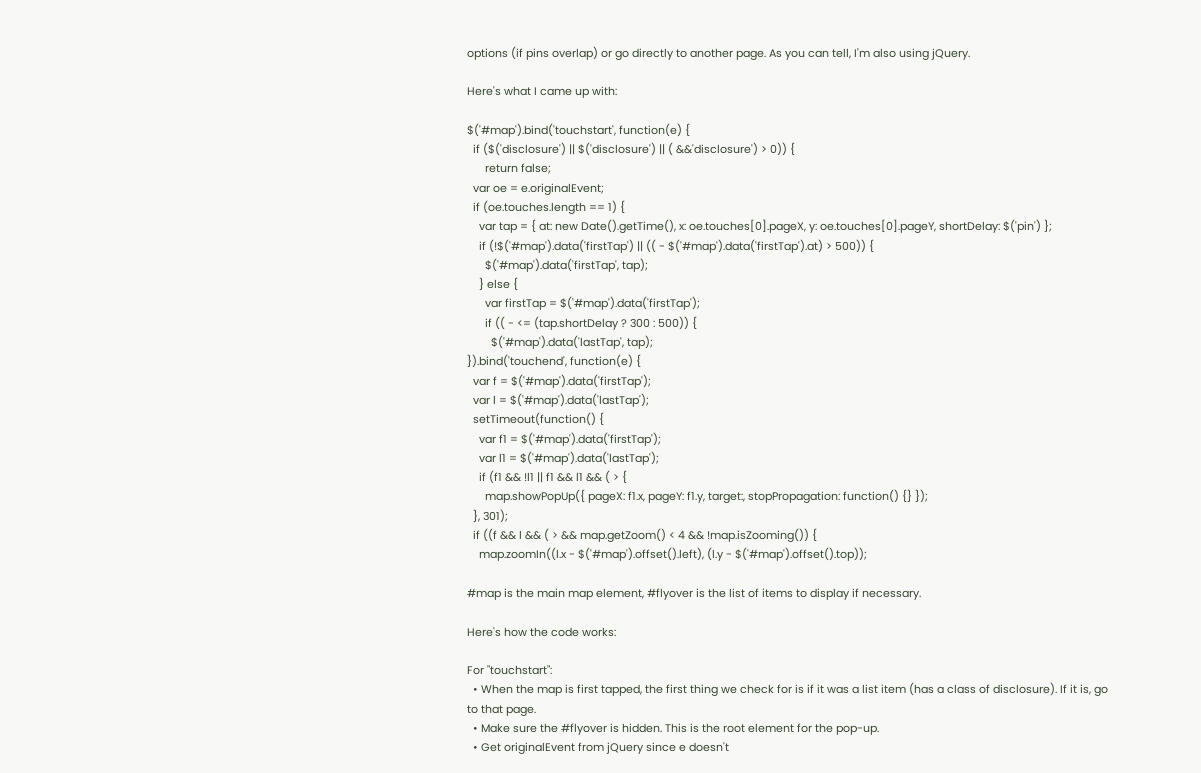options (if pins overlap) or go directly to another page. As you can tell, I'm also using jQuery.

Here's what I came up with:

$('#map').bind('touchstart', function(e) {
  if ($('disclosure') || $('disclosure') || ( &&'disclosure') > 0)) {
      return false;
  var oe = e.originalEvent;
  if (oe.touches.length == 1) {
    var tap = { at: new Date().getTime(), x: oe.touches[0].pageX, y: oe.touches[0].pageY, shortDelay: $('pin') };
    if (!$('#map').data('firstTap') || (( - $('#map').data('firstTap').at) > 500)) {
      $('#map').data('firstTap', tap);
    } else {
      var firstTap = $('#map').data('firstTap');
      if (( - <= (tap.shortDelay ? 300 : 500)) {
        $('#map').data('lastTap', tap);
}).bind('touchend', function(e) {
  var f = $('#map').data('firstTap');
  var l = $('#map').data('lastTap');
  setTimeout(function() {
    var f1 = $('#map').data('firstTap');
    var l1 = $('#map').data('lastTap');
    if (f1 && !l1 || f1 && l1 && ( > {
      map.showPopUp({ pageX: f1.x, pageY: f1.y, target:, stopPropagation: function() {} });
  }, 301);
  if ((f && l && ( > && map.getZoom() < 4 && !map.isZooming()) {
    map.zoomIn((l.x - $('#map').offset().left), (l.y - $('#map').offset().top));

#map is the main map element, #flyover is the list of items to display if necessary.

Here's how the code works:

For "touchstart":
  • When the map is first tapped, the first thing we check for is if it was a list item (has a class of disclosure). If it is, go to that page.
  • Make sure the #flyover is hidden. This is the root element for the pop-up.
  • Get originalEvent from jQuery since e doesn't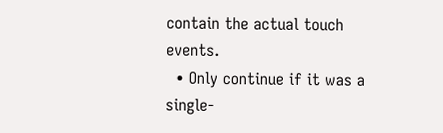contain the actual touch events.
  • Only continue if it was a single-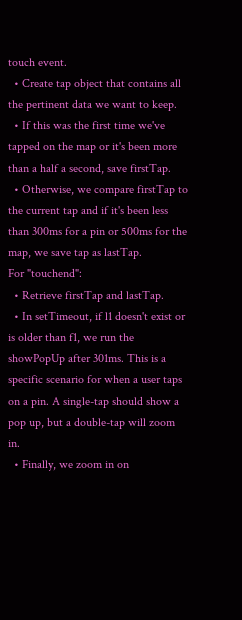touch event.
  • Create tap object that contains all the pertinent data we want to keep.
  • If this was the first time we've tapped on the map or it's been more than a half a second, save firstTap.
  • Otherwise, we compare firstTap to the current tap and if it's been less than 300ms for a pin or 500ms for the map, we save tap as lastTap.
For "touchend":
  • Retrieve firstTap and lastTap.
  • In setTimeout, if l1 doesn't exist or is older than f1, we run the showPopUp after 301ms. This is a specific scenario for when a user taps on a pin. A single-tap should show a pop up, but a double-tap will zoom in.
  • Finally, we zoom in on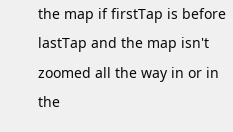the map if firstTap is before lastTap and the map isn't zoomed all the way in or in the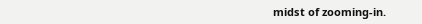midst of zooming-in.